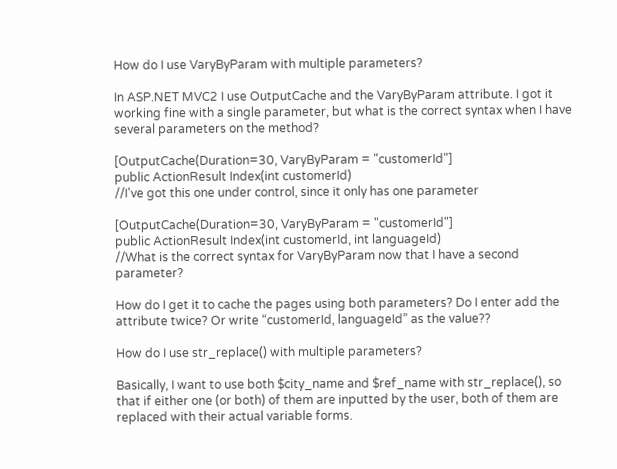How do I use VaryByParam with multiple parameters?

In ASP.NET MVC2 I use OutputCache and the VaryByParam attribute. I got it working fine with a single parameter, but what is the correct syntax when I have several parameters on the method?

[OutputCache(Duration=30, VaryByParam = "customerId"]
public ActionResult Index(int customerId)
//I've got this one under control, since it only has one parameter

[OutputCache(Duration=30, VaryByParam = "customerId"]
public ActionResult Index(int customerId, int languageId)
//What is the correct syntax for VaryByParam now that I have a second parameter?

How do I get it to cache the pages using both parameters? Do I enter add the attribute twice? Or write “customerId, languageId” as the value??

How do I use str_replace() with multiple parameters?

Basically, I want to use both $city_name and $ref_name with str_replace(), so that if either one (or both) of them are inputted by the user, both of them are replaced with their actual variable forms.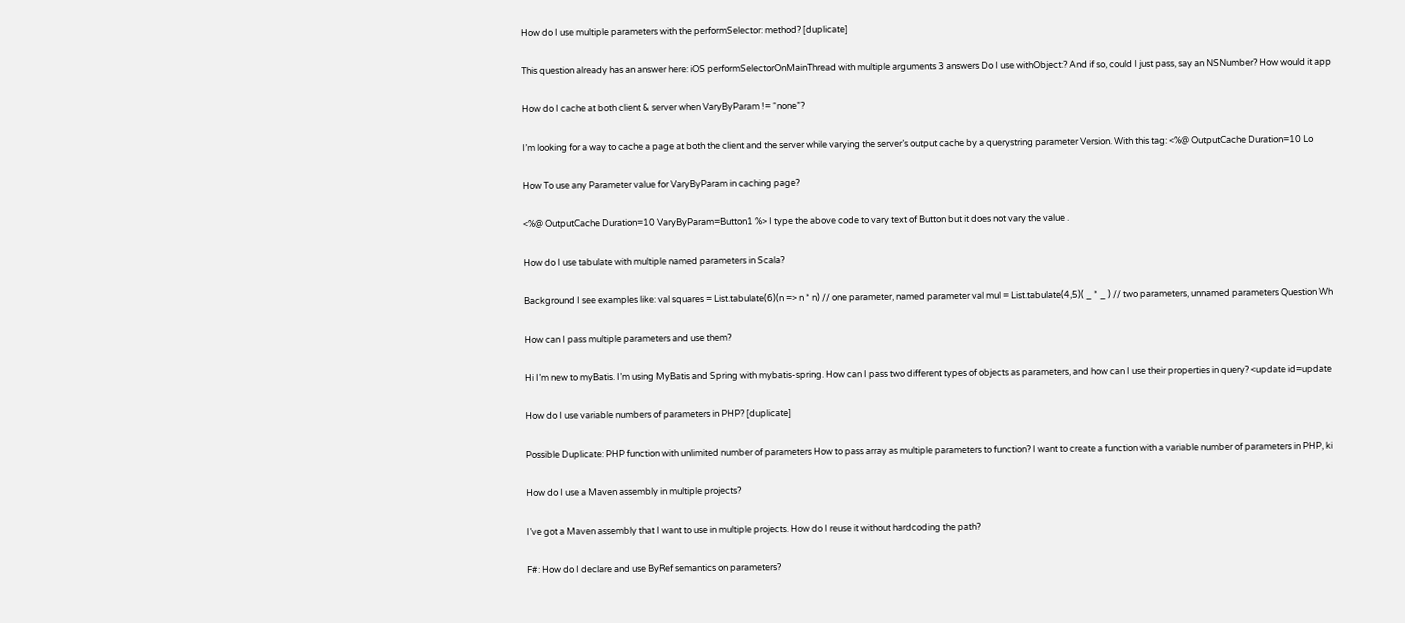How do I use multiple parameters with the performSelector: method? [duplicate]

This question already has an answer here: iOS performSelectorOnMainThread with multiple arguments 3 answers Do I use withObject:? And if so, could I just pass, say an NSNumber? How would it app

How do I cache at both client & server when VaryByParam != “none”?

I’m looking for a way to cache a page at both the client and the server while varying the server’s output cache by a querystring parameter Version. With this tag: <%@ OutputCache Duration=10 Lo

How To use any Parameter value for VaryByParam in caching page?

<%@ OutputCache Duration=10 VaryByParam=Button1 %> I type the above code to vary text of Button but it does not vary the value .

How do I use tabulate with multiple named parameters in Scala?

Background I see examples like: val squares = List.tabulate(6)(n => n * n) // one parameter, named parameter val mul = List.tabulate(4,5)( _ * _ ) // two parameters, unnamed parameters Question Wh

How can I pass multiple parameters and use them?

Hi I’m new to myBatis. I’m using MyBatis and Spring with mybatis-spring. How can I pass two different types of objects as parameters, and how can I use their properties in query? <update id=update

How do I use variable numbers of parameters in PHP? [duplicate]

Possible Duplicate: PHP function with unlimited number of parameters How to pass array as multiple parameters to function? I want to create a function with a variable number of parameters in PHP, ki

How do I use a Maven assembly in multiple projects?

I’ve got a Maven assembly that I want to use in multiple projects. How do I reuse it without hardcoding the path?

F#: How do I declare and use ByRef semantics on parameters?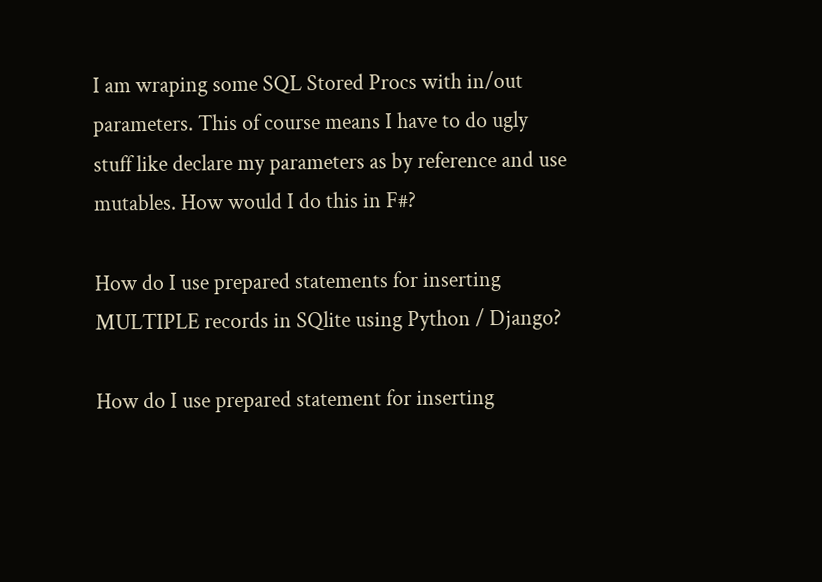I am wraping some SQL Stored Procs with in/out parameters. This of course means I have to do ugly stuff like declare my parameters as by reference and use mutables. How would I do this in F#?

How do I use prepared statements for inserting MULTIPLE records in SQlite using Python / Django?

How do I use prepared statement for inserting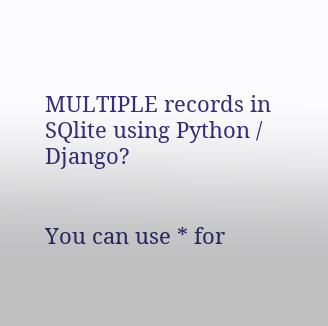MULTIPLE records in SQlite using Python / Django?


You can use * for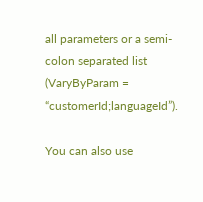all parameters or a semi-colon separated list (VaryByParam = “customerId;languageId”).

You can also use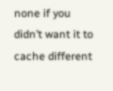none if you didn’t want it to cache different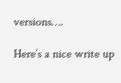versions….

Here’s a nice write up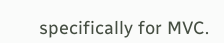specifically for MVC.